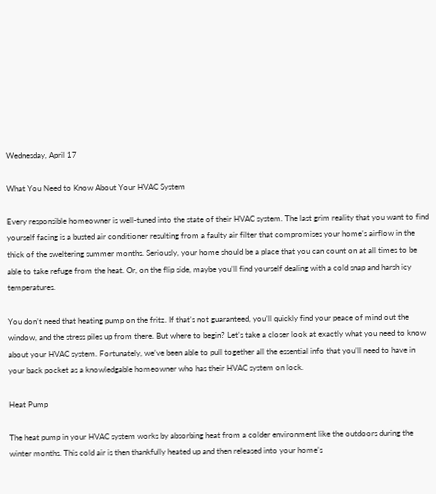Wednesday, April 17

What You Need to Know About Your HVAC System

Every responsible homeowner is well-tuned into the state of their HVAC system. The last grim reality that you want to find yourself facing is a busted air conditioner resulting from a faulty air filter that compromises your home’s airflow in the thick of the sweltering summer months. Seriously, your home should be a place that you can count on at all times to be able to take refuge from the heat. Or, on the flip side, maybe you’ll find yourself dealing with a cold snap and harsh icy temperatures.

You don’t need that heating pump on the fritz. If that’s not guaranteed, you’ll quickly find your peace of mind out the window, and the stress piles up from there. But where to begin? Let’s take a closer look at exactly what you need to know about your HVAC system. Fortunately, we’ve been able to pull together all the essential info that you’ll need to have in your back pocket as a knowledgable homeowner who has their HVAC system on lock.

Heat Pump

The heat pump in your HVAC system works by absorbing heat from a colder environment like the outdoors during the winter months. This cold air is then thankfully heated up and then released into your home’s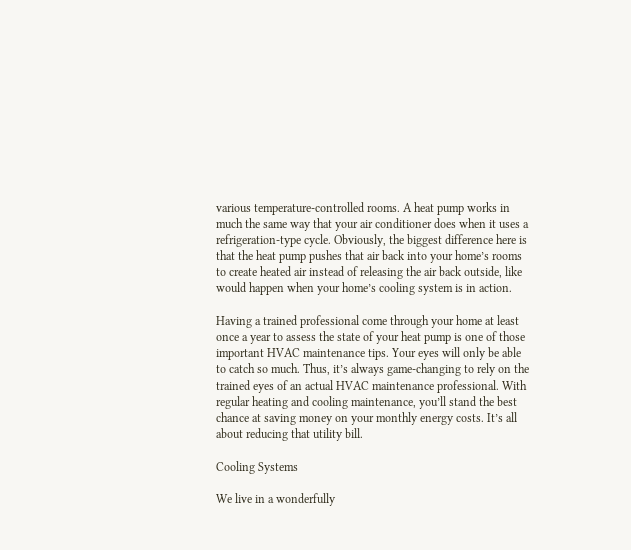various temperature-controlled rooms. A heat pump works in much the same way that your air conditioner does when it uses a refrigeration-type cycle. Obviously, the biggest difference here is that the heat pump pushes that air back into your home’s rooms to create heated air instead of releasing the air back outside, like would happen when your home’s cooling system is in action.

Having a trained professional come through your home at least once a year to assess the state of your heat pump is one of those important HVAC maintenance tips. Your eyes will only be able to catch so much. Thus, it’s always game-changing to rely on the trained eyes of an actual HVAC maintenance professional. With regular heating and cooling maintenance, you’ll stand the best chance at saving money on your monthly energy costs. It’s all about reducing that utility bill.

Cooling Systems

We live in a wonderfully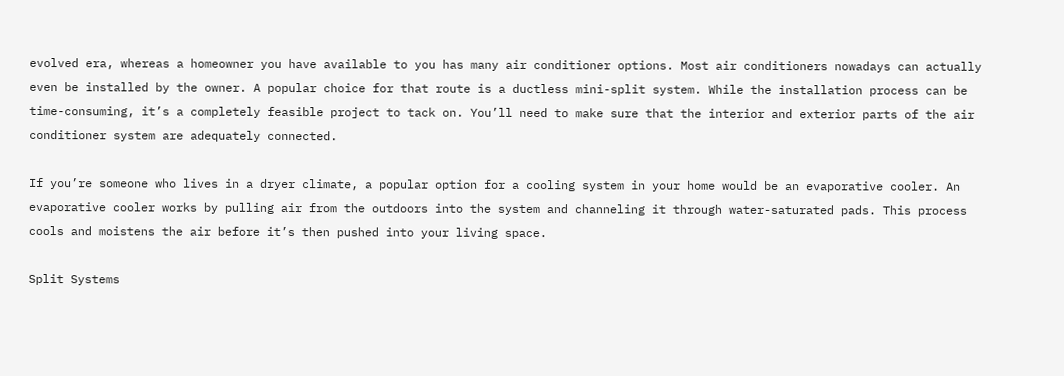evolved era, whereas a homeowner you have available to you has many air conditioner options. Most air conditioners nowadays can actually even be installed by the owner. A popular choice for that route is a ductless mini-split system. While the installation process can be time-consuming, it’s a completely feasible project to tack on. You’ll need to make sure that the interior and exterior parts of the air conditioner system are adequately connected.

If you’re someone who lives in a dryer climate, a popular option for a cooling system in your home would be an evaporative cooler. An evaporative cooler works by pulling air from the outdoors into the system and channeling it through water-saturated pads. This process cools and moistens the air before it’s then pushed into your living space.

Split Systems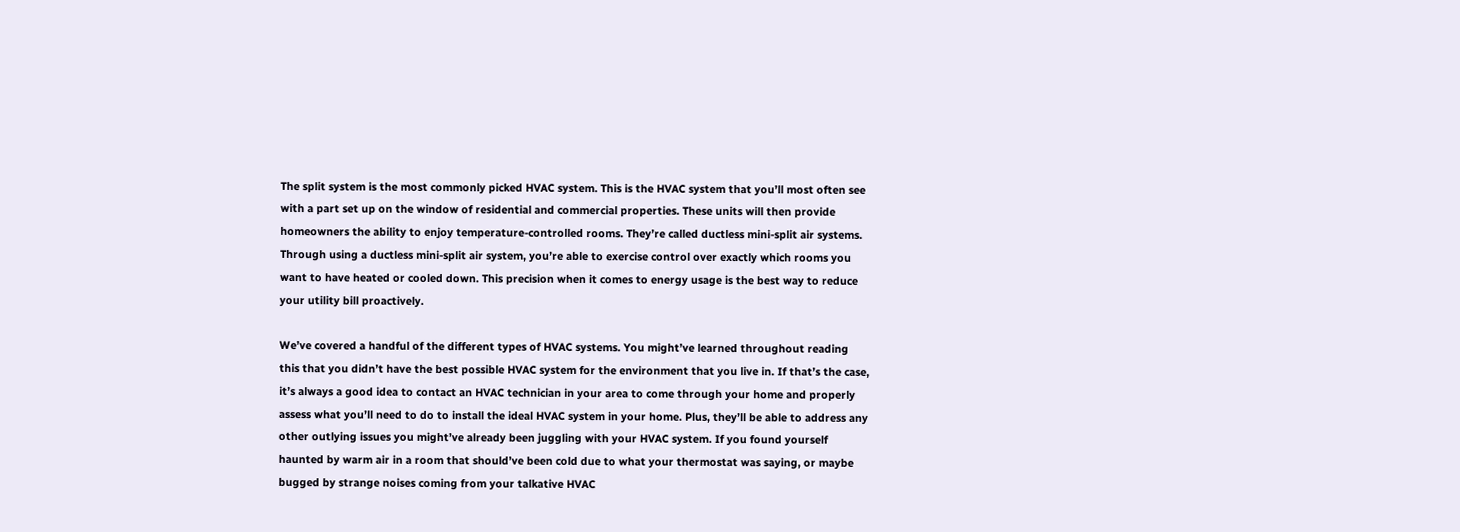The split system is the most commonly picked HVAC system. This is the HVAC system that you’ll most often see with a part set up on the window of residential and commercial properties. These units will then provide homeowners the ability to enjoy temperature-controlled rooms. They’re called ductless mini-split air systems. Through using a ductless mini-split air system, you’re able to exercise control over exactly which rooms you want to have heated or cooled down. This precision when it comes to energy usage is the best way to reduce your utility bill proactively.

We’ve covered a handful of the different types of HVAC systems. You might’ve learned throughout reading this that you didn’t have the best possible HVAC system for the environment that you live in. If that’s the case, it’s always a good idea to contact an HVAC technician in your area to come through your home and properly assess what you’ll need to do to install the ideal HVAC system in your home. Plus, they’ll be able to address any other outlying issues you might’ve already been juggling with your HVAC system. If you found yourself haunted by warm air in a room that should’ve been cold due to what your thermostat was saying, or maybe bugged by strange noises coming from your talkative HVAC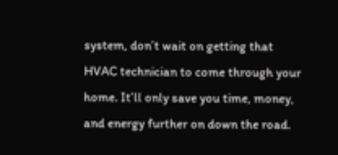system, don’t wait on getting that HVAC technician to come through your home. It’ll only save you time, money, and energy further on down the road.